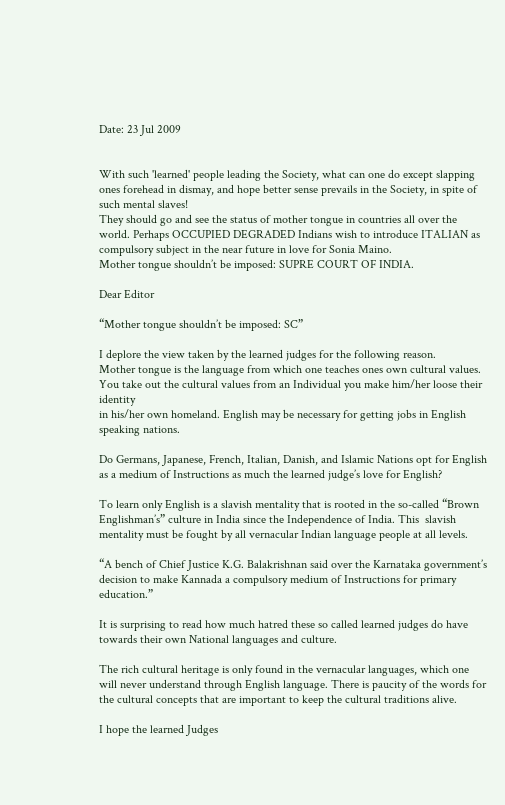Date: 23 Jul 2009


With such 'learned' people leading the Society, what can one do except slapping ones forehead in dismay, and hope better sense prevails in the Society, in spite of such mental slaves!
They should go and see the status of mother tongue in countries all over the world. Perhaps OCCUPIED DEGRADED Indians wish to introduce ITALIAN as compulsory subject in the near future in love for Sonia Maino.
Mother tongue shouldn’t be imposed: SUPRE COURT OF INDIA.

Dear Editor

“Mother tongue shouldn’t be imposed: SC”

I deplore the view taken by the learned judges for the following reason.
Mother tongue is the language from which one teaches ones own cultural values. You take out the cultural values from an Individual you make him/her loose their identity
in his/her own homeland. English may be necessary for getting jobs in English speaking nations.

Do Germans, Japanese, French, Italian, Danish, and Islamic Nations opt for English as a medium of Instructions as much the learned judge’s love for English?

To learn only English is a slavish mentality that is rooted in the so-called “Brown Englishman’s” culture in India since the Independence of India. This  slavish mentality must be fought by all vernacular Indian language people at all levels.

“A bench of Chief Justice K.G. Balakrishnan said over the Karnataka government’s decision to make Kannada a compulsory medium of Instructions for primary education.”

It is surprising to read how much hatred these so called learned judges do have towards their own National languages and culture.

The rich cultural heritage is only found in the vernacular languages, which one will never understand through English language. There is paucity of the words for the cultural concepts that are important to keep the cultural traditions alive.

I hope the learned Judges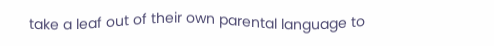take a leaf out of their own parental language to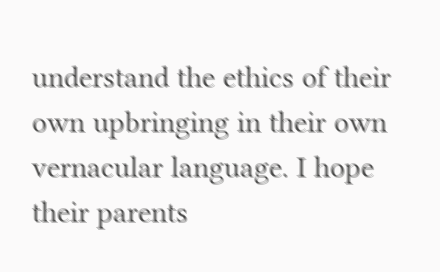understand the ethics of their own upbringing in their own vernacular language. I hope their parents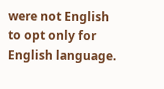were not English to opt only for English language.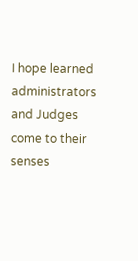I hope learned administrators and Judges come to their senses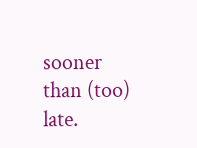sooner than (too) late.